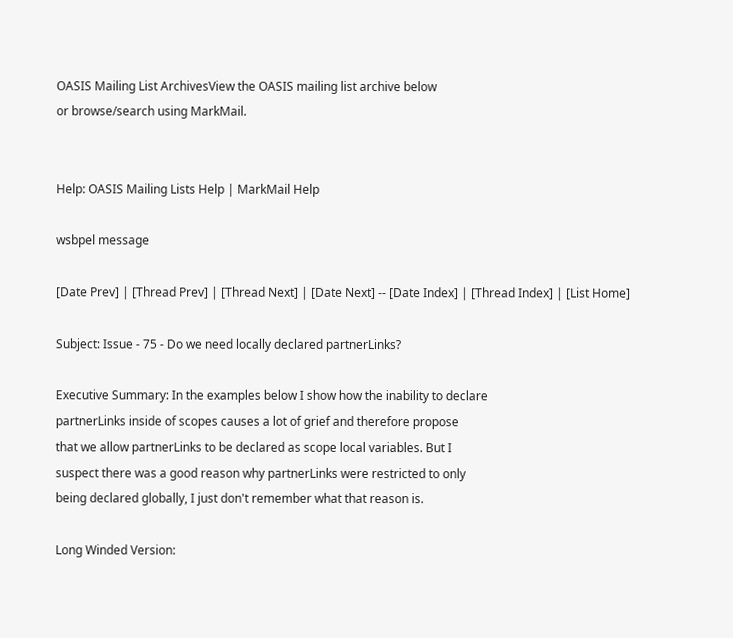OASIS Mailing List ArchivesView the OASIS mailing list archive below
or browse/search using MarkMail.


Help: OASIS Mailing Lists Help | MarkMail Help

wsbpel message

[Date Prev] | [Thread Prev] | [Thread Next] | [Date Next] -- [Date Index] | [Thread Index] | [List Home]

Subject: Issue - 75 - Do we need locally declared partnerLinks?

Executive Summary: In the examples below I show how the inability to declare
partnerLinks inside of scopes causes a lot of grief and therefore propose
that we allow partnerLinks to be declared as scope local variables. But I
suspect there was a good reason why partnerLinks were restricted to only
being declared globally, I just don't remember what that reason is.

Long Winded Version: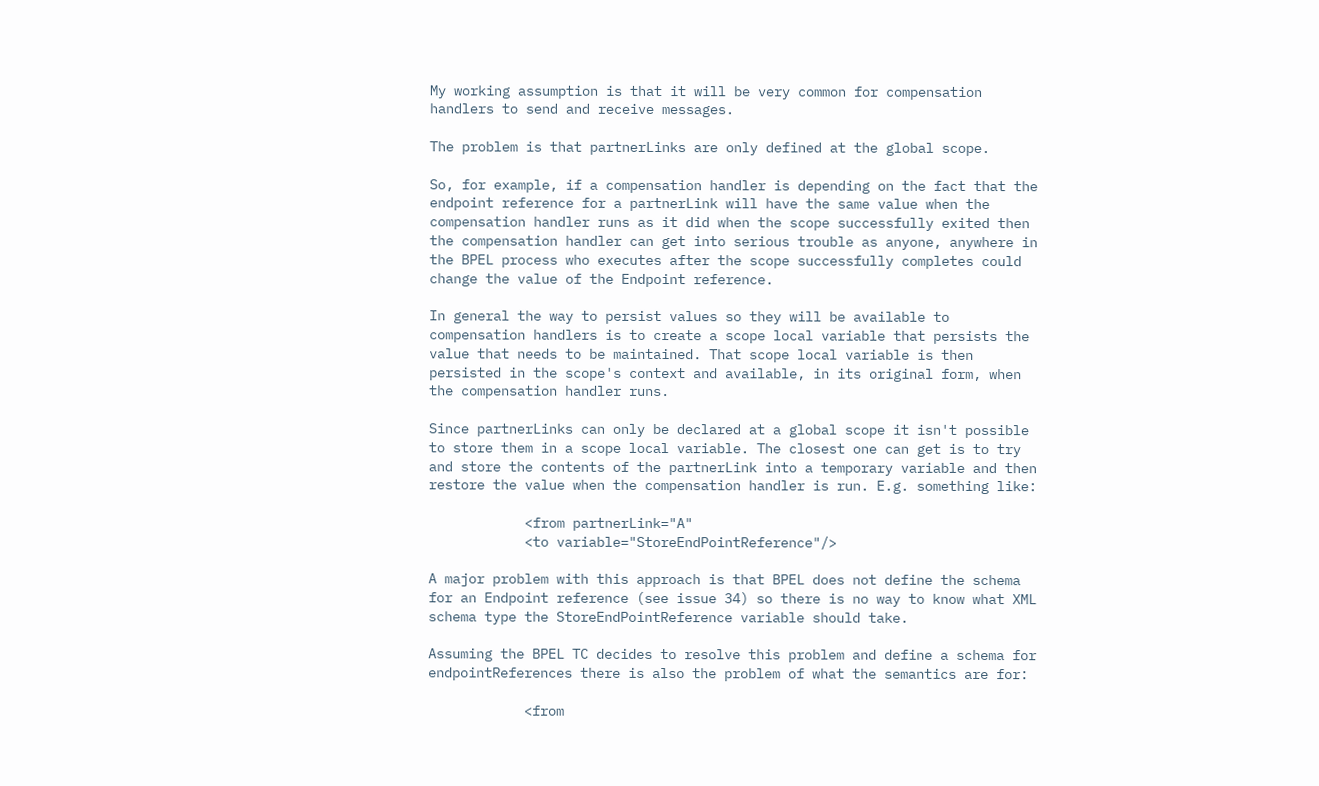My working assumption is that it will be very common for compensation
handlers to send and receive messages.

The problem is that partnerLinks are only defined at the global scope.

So, for example, if a compensation handler is depending on the fact that the
endpoint reference for a partnerLink will have the same value when the
compensation handler runs as it did when the scope successfully exited then
the compensation handler can get into serious trouble as anyone, anywhere in
the BPEL process who executes after the scope successfully completes could
change the value of the Endpoint reference.

In general the way to persist values so they will be available to
compensation handlers is to create a scope local variable that persists the
value that needs to be maintained. That scope local variable is then
persisted in the scope's context and available, in its original form, when
the compensation handler runs.

Since partnerLinks can only be declared at a global scope it isn't possible
to store them in a scope local variable. The closest one can get is to try
and store the contents of the partnerLink into a temporary variable and then
restore the value when the compensation handler is run. E.g. something like:

            <from partnerLink="A"
            <to variable="StoreEndPointReference"/>

A major problem with this approach is that BPEL does not define the schema
for an Endpoint reference (see issue 34) so there is no way to know what XML
schema type the StoreEndPointReference variable should take.

Assuming the BPEL TC decides to resolve this problem and define a schema for
endpointReferences there is also the problem of what the semantics are for:

            <from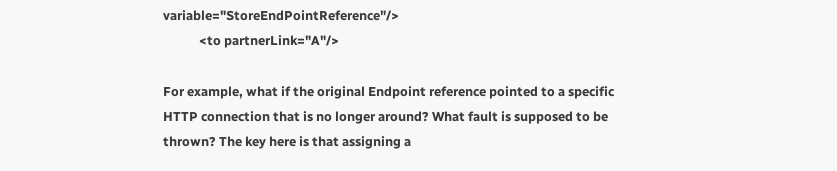variable="StoreEndPointReference"/>
            <to partnerLink="A"/>

For example, what if the original Endpoint reference pointed to a specific
HTTP connection that is no longer around? What fault is supposed to be
thrown? The key here is that assigning a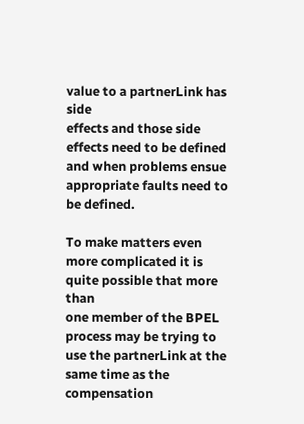value to a partnerLink has side
effects and those side effects need to be defined and when problems ensue
appropriate faults need to be defined.

To make matters even more complicated it is quite possible that more than
one member of the BPEL process may be trying to use the partnerLink at the
same time as the compensation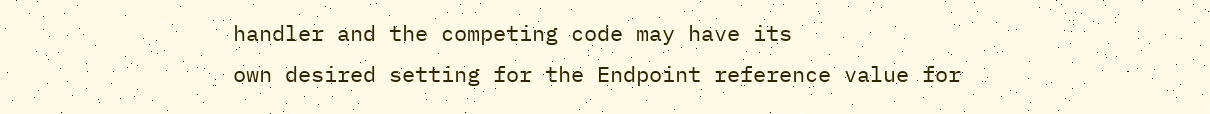handler and the competing code may have its
own desired setting for the Endpoint reference value for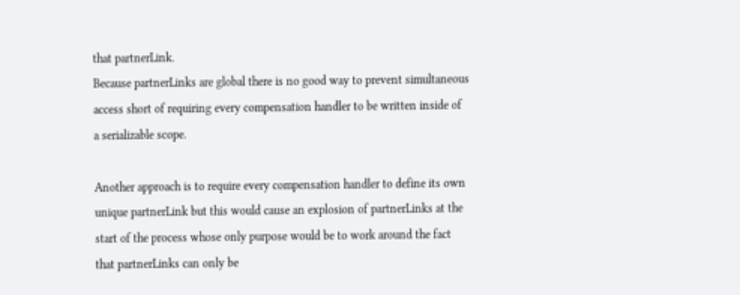that partnerLink.
Because partnerLinks are global there is no good way to prevent simultaneous
access short of requiring every compensation handler to be written inside of
a serializable scope.

Another approach is to require every compensation handler to define its own
unique partnerLink but this would cause an explosion of partnerLinks at the
start of the process whose only purpose would be to work around the fact
that partnerLinks can only be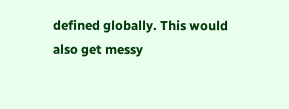defined globally. This would also get messy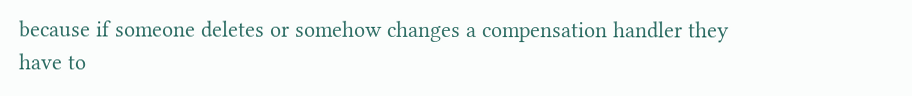because if someone deletes or somehow changes a compensation handler they
have to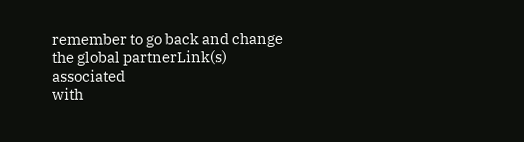remember to go back and change the global partnerLink(s) associated
with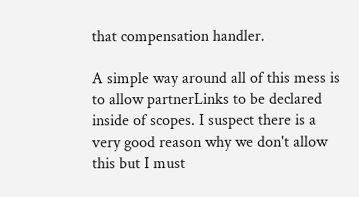that compensation handler.

A simple way around all of this mess is to allow partnerLinks to be declared
inside of scopes. I suspect there is a very good reason why we don't allow
this but I must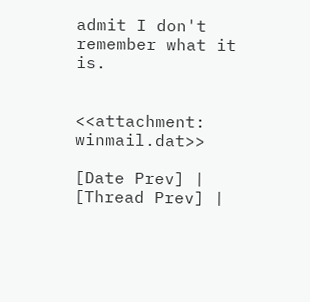admit I don't remember what it is.


<<attachment: winmail.dat>>

[Date Prev] | [Thread Prev] |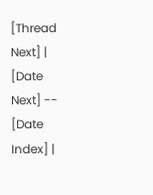[Thread Next] | [Date Next] -- [Date Index] |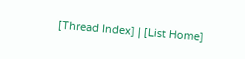[Thread Index] | [List Home]